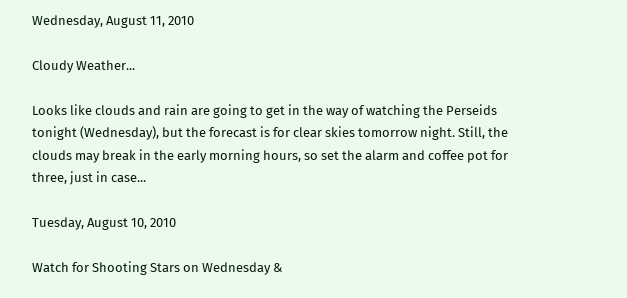Wednesday, August 11, 2010

Cloudy Weather...

Looks like clouds and rain are going to get in the way of watching the Perseids tonight (Wednesday), but the forecast is for clear skies tomorrow night. Still, the clouds may break in the early morning hours, so set the alarm and coffee pot for three, just in case...

Tuesday, August 10, 2010

Watch for Shooting Stars on Wednesday &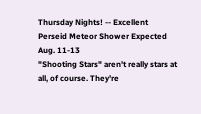Thursday Nights! -- Excellent Perseid Meteor Shower Expected Aug. 11-13
"Shooting Stars" aren't really stars at all, of course. They're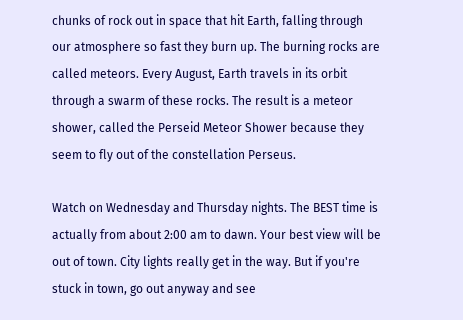chunks of rock out in space that hit Earth, falling through our atmosphere so fast they burn up. The burning rocks are called meteors. Every August, Earth travels in its orbit through a swarm of these rocks. The result is a meteor shower, called the Perseid Meteor Shower because they seem to fly out of the constellation Perseus.

Watch on Wednesday and Thursday nights. The BEST time is actually from about 2:00 am to dawn. Your best view will be out of town. City lights really get in the way. But if you're stuck in town, go out anyway and see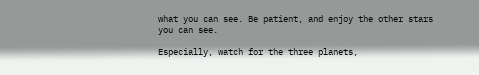what you can see. Be patient, and enjoy the other stars you can see.

Especially, watch for the three planets,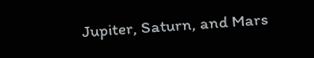Jupiter, Saturn, and Mars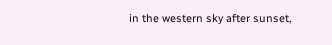in the western sky after sunset,